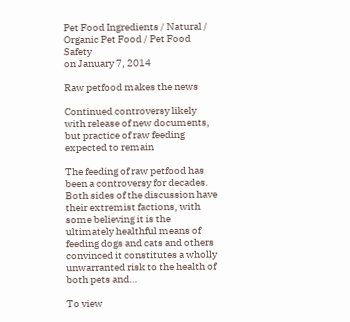Pet Food Ingredients / Natural / Organic Pet Food / Pet Food Safety
on January 7, 2014

Raw petfood makes the news

Continued controversy likely with release of new documents, but practice of raw feeding expected to remain

The feeding of raw petfood has been a controversy for decades. Both sides of the discussion have their extremist factions, with some believing it is the ultimately healthful means of feeding dogs and cats and others convinced it constitutes a wholly unwarranted risk to the health of both pets and…

To view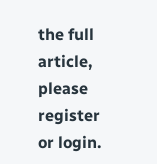the full article, please register or login.